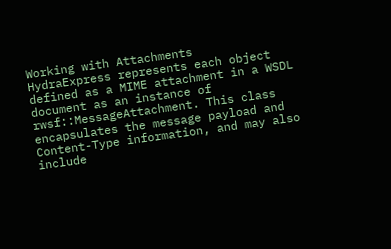Working with Attachments
HydraExpress represents each object defined as a MIME attachment in a WSDL document as an instance of rwsf::MessageAttachment. This class encapsulates the message payload and Content-Type information, and may also include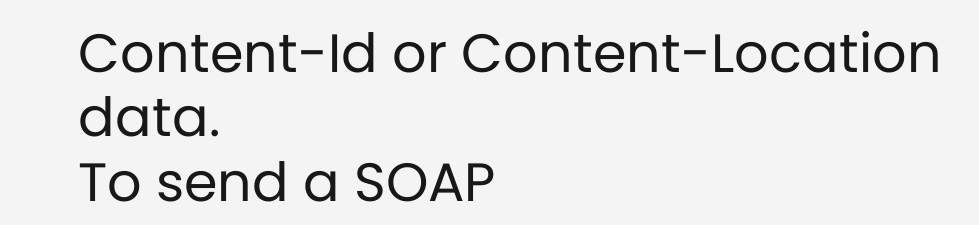Content-Id or Content-Location data.
To send a SOAP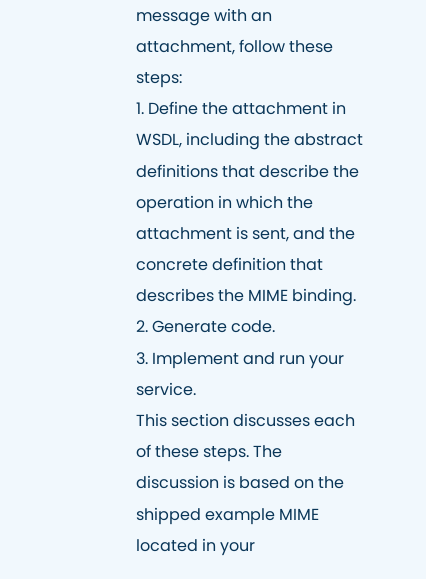message with an attachment, follow these steps:
1. Define the attachment in WSDL, including the abstract definitions that describe the operation in which the attachment is sent, and the concrete definition that describes the MIME binding.
2. Generate code.
3. Implement and run your service.
This section discusses each of these steps. The discussion is based on the shipped example MIME located in your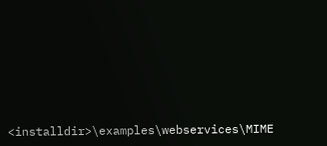<installdir>\examples\webservices\MIME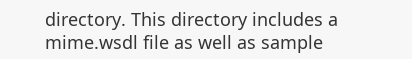directory. This directory includes a mime.wsdl file as well as sample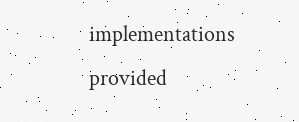implementations provided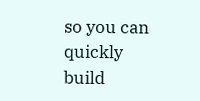so you can quickly build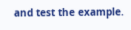and test the example.